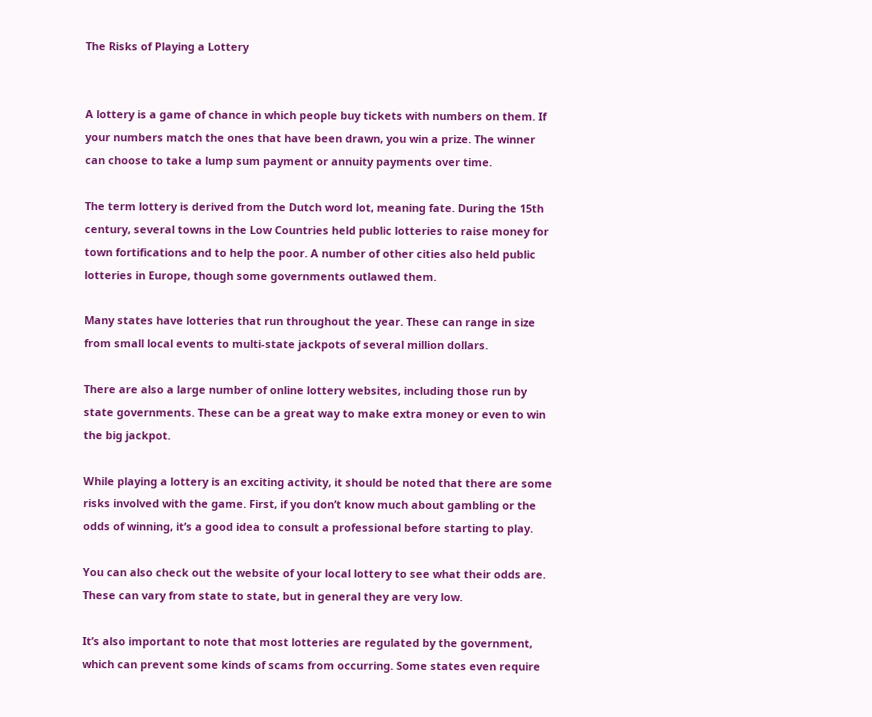The Risks of Playing a Lottery


A lottery is a game of chance in which people buy tickets with numbers on them. If your numbers match the ones that have been drawn, you win a prize. The winner can choose to take a lump sum payment or annuity payments over time.

The term lottery is derived from the Dutch word lot, meaning fate. During the 15th century, several towns in the Low Countries held public lotteries to raise money for town fortifications and to help the poor. A number of other cities also held public lotteries in Europe, though some governments outlawed them.

Many states have lotteries that run throughout the year. These can range in size from small local events to multi-state jackpots of several million dollars.

There are also a large number of online lottery websites, including those run by state governments. These can be a great way to make extra money or even to win the big jackpot.

While playing a lottery is an exciting activity, it should be noted that there are some risks involved with the game. First, if you don’t know much about gambling or the odds of winning, it’s a good idea to consult a professional before starting to play.

You can also check out the website of your local lottery to see what their odds are. These can vary from state to state, but in general they are very low.

It’s also important to note that most lotteries are regulated by the government, which can prevent some kinds of scams from occurring. Some states even require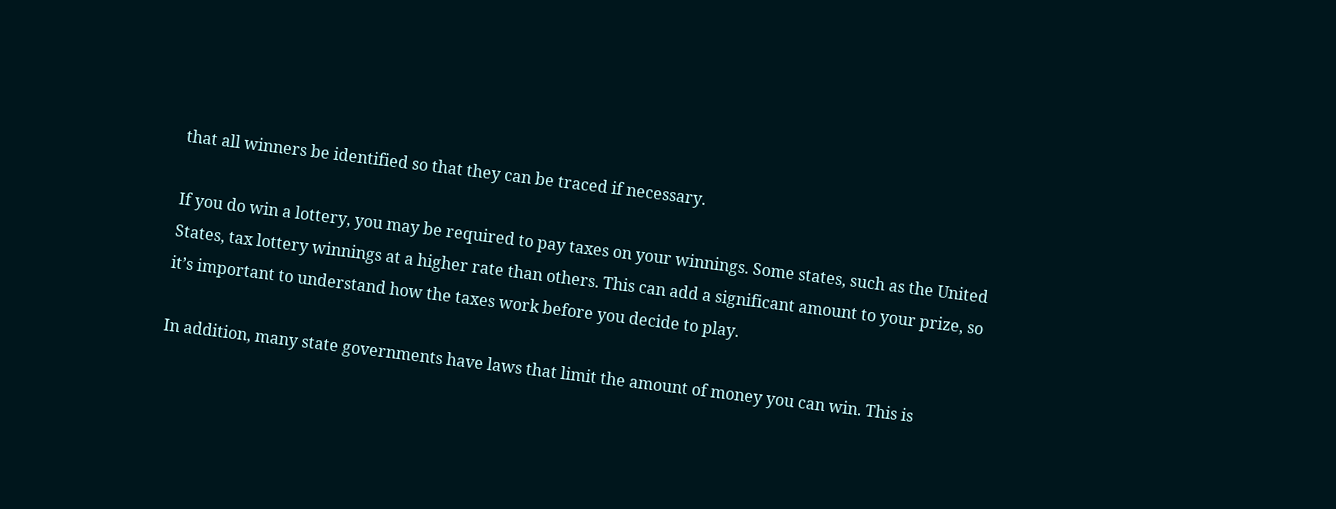that all winners be identified so that they can be traced if necessary.

If you do win a lottery, you may be required to pay taxes on your winnings. Some states, such as the United States, tax lottery winnings at a higher rate than others. This can add a significant amount to your prize, so it’s important to understand how the taxes work before you decide to play.

In addition, many state governments have laws that limit the amount of money you can win. This is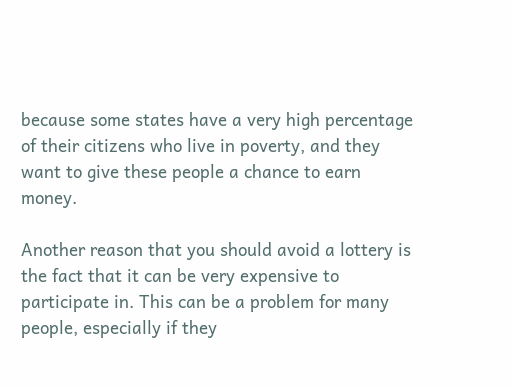because some states have a very high percentage of their citizens who live in poverty, and they want to give these people a chance to earn money.

Another reason that you should avoid a lottery is the fact that it can be very expensive to participate in. This can be a problem for many people, especially if they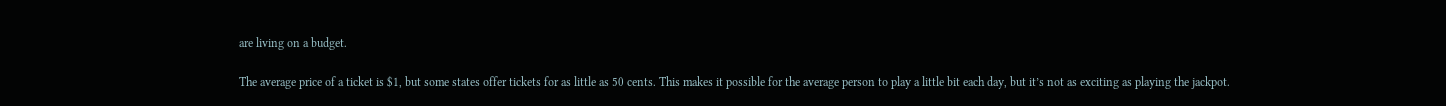are living on a budget.

The average price of a ticket is $1, but some states offer tickets for as little as 50 cents. This makes it possible for the average person to play a little bit each day, but it’s not as exciting as playing the jackpot.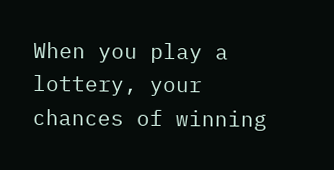When you play a lottery, your chances of winning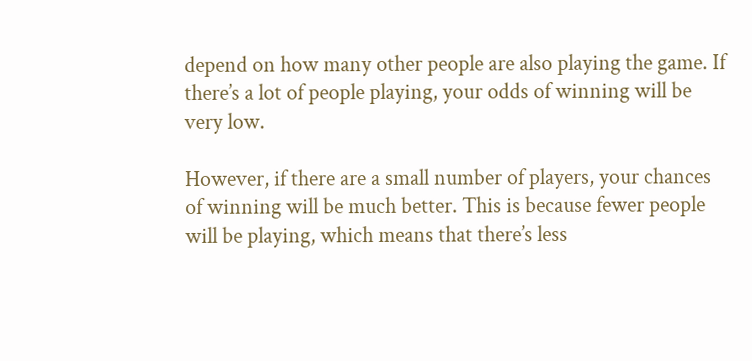depend on how many other people are also playing the game. If there’s a lot of people playing, your odds of winning will be very low.

However, if there are a small number of players, your chances of winning will be much better. This is because fewer people will be playing, which means that there’s less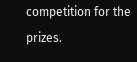competition for the prizes.